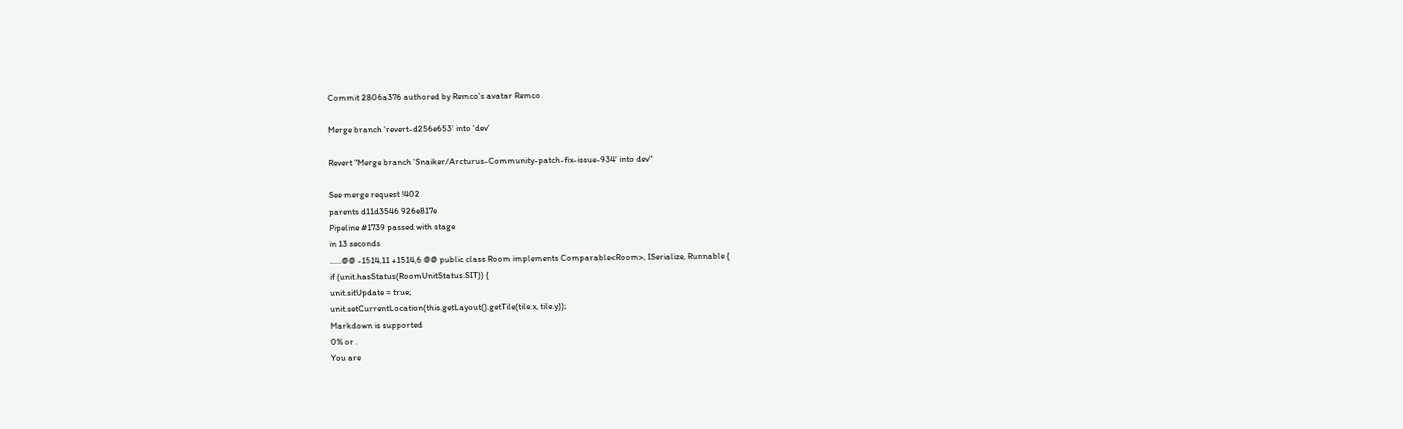Commit 2806a376 authored by Remco's avatar Remco

Merge branch 'revert-d256e653' into 'dev'

Revert "Merge branch 'Snaiker/Arcturus-Community-patch-fix-issue-934' into dev"

See merge request !402
parents d11d3546 926e817e
Pipeline #1739 passed with stage
in 13 seconds
......@@ -1514,11 +1514,6 @@ public class Room implements Comparable<Room>, ISerialize, Runnable {
if (unit.hasStatus(RoomUnitStatus.SIT)) {
unit.sitUpdate = true;
unit.setCurrentLocation(this.getLayout().getTile(tile.x, tile.y));
Markdown is supported
0% or .
You are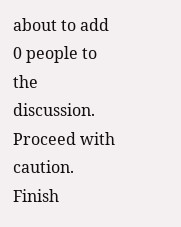about to add 0 people to the discussion. Proceed with caution.
Finish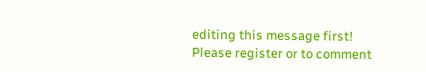editing this message first!
Please register or to comment